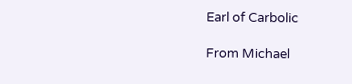Earl of Carbolic

From Michael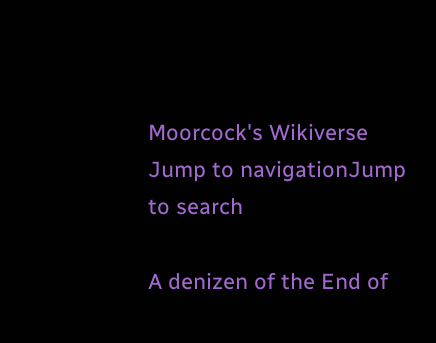Moorcock's Wikiverse
Jump to navigationJump to search

A denizen of the End of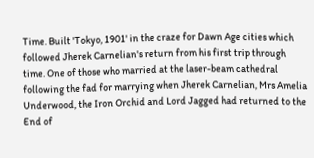Time. Built 'Tokyo, 1901' in the craze for Dawn Age cities which followed Jherek Carnelian's return from his first trip through time. One of those who married at the laser-beam cathedral following the fad for marrying when Jherek Carnelian, Mrs Amelia Underwood, the Iron Orchid and Lord Jagged had returned to the End of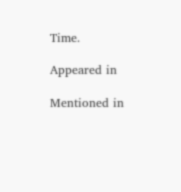Time.

Appeared in

Mentioned in